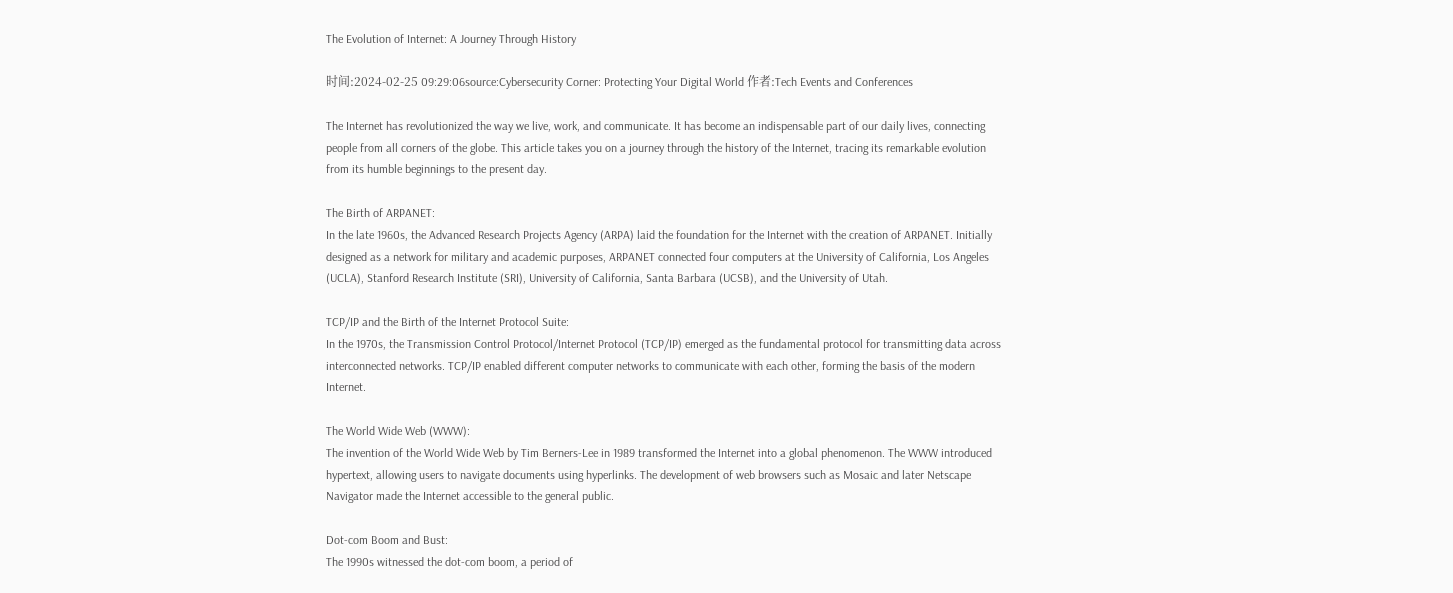The Evolution of Internet: A Journey Through History

时间:2024-02-25 09:29:06source:Cybersecurity Corner: Protecting Your Digital World 作者:Tech Events and Conferences

The Internet has revolutionized the way we live, work, and communicate. It has become an indispensable part of our daily lives, connecting people from all corners of the globe. This article takes you on a journey through the history of the Internet, tracing its remarkable evolution from its humble beginnings to the present day.

The Birth of ARPANET:
In the late 1960s, the Advanced Research Projects Agency (ARPA) laid the foundation for the Internet with the creation of ARPANET. Initially designed as a network for military and academic purposes, ARPANET connected four computers at the University of California, Los Angeles (UCLA), Stanford Research Institute (SRI), University of California, Santa Barbara (UCSB), and the University of Utah.

TCP/IP and the Birth of the Internet Protocol Suite:
In the 1970s, the Transmission Control Protocol/Internet Protocol (TCP/IP) emerged as the fundamental protocol for transmitting data across interconnected networks. TCP/IP enabled different computer networks to communicate with each other, forming the basis of the modern Internet.

The World Wide Web (WWW):
The invention of the World Wide Web by Tim Berners-Lee in 1989 transformed the Internet into a global phenomenon. The WWW introduced hypertext, allowing users to navigate documents using hyperlinks. The development of web browsers such as Mosaic and later Netscape Navigator made the Internet accessible to the general public.

Dot-com Boom and Bust:
The 1990s witnessed the dot-com boom, a period of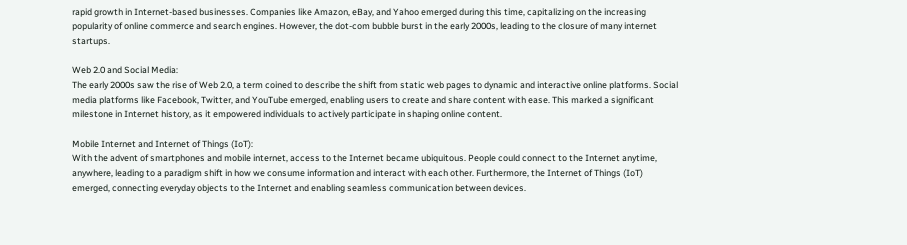rapid growth in Internet-based businesses. Companies like Amazon, eBay, and Yahoo emerged during this time, capitalizing on the increasing popularity of online commerce and search engines. However, the dot-com bubble burst in the early 2000s, leading to the closure of many internet startups.

Web 2.0 and Social Media:
The early 2000s saw the rise of Web 2.0, a term coined to describe the shift from static web pages to dynamic and interactive online platforms. Social media platforms like Facebook, Twitter, and YouTube emerged, enabling users to create and share content with ease. This marked a significant milestone in Internet history, as it empowered individuals to actively participate in shaping online content.

Mobile Internet and Internet of Things (IoT):
With the advent of smartphones and mobile internet, access to the Internet became ubiquitous. People could connect to the Internet anytime, anywhere, leading to a paradigm shift in how we consume information and interact with each other. Furthermore, the Internet of Things (IoT) emerged, connecting everyday objects to the Internet and enabling seamless communication between devices.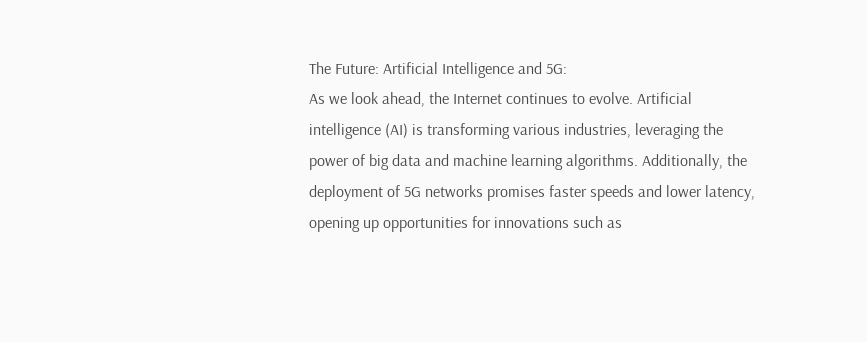The Future: Artificial Intelligence and 5G:
As we look ahead, the Internet continues to evolve. Artificial intelligence (AI) is transforming various industries, leveraging the power of big data and machine learning algorithms. Additionally, the deployment of 5G networks promises faster speeds and lower latency, opening up opportunities for innovations such as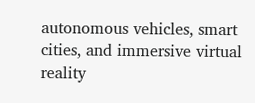autonomous vehicles, smart cities, and immersive virtual reality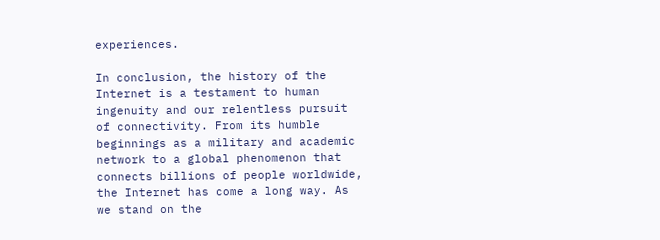experiences.

In conclusion, the history of the Internet is a testament to human ingenuity and our relentless pursuit of connectivity. From its humble beginnings as a military and academic network to a global phenomenon that connects billions of people worldwide, the Internet has come a long way. As we stand on the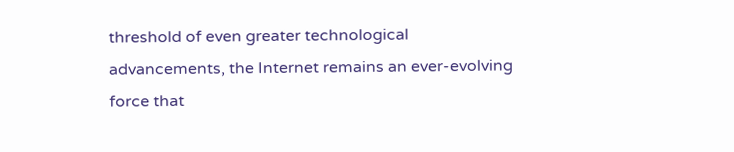threshold of even greater technological advancements, the Internet remains an ever-evolving force that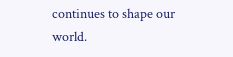continues to shape our world.